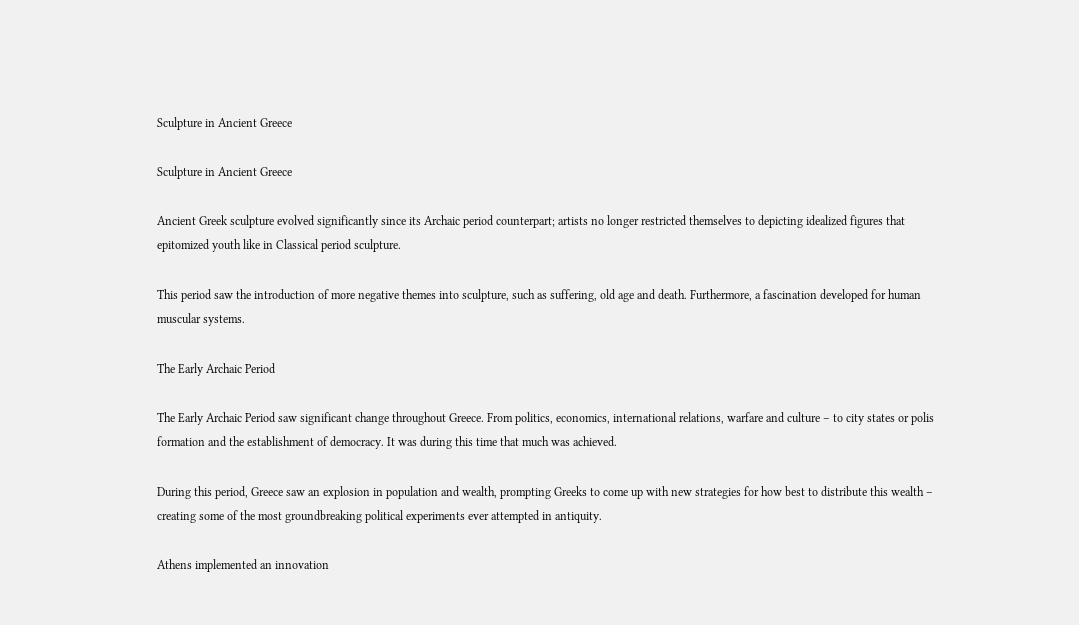Sculpture in Ancient Greece

Sculpture in Ancient Greece

Ancient Greek sculpture evolved significantly since its Archaic period counterpart; artists no longer restricted themselves to depicting idealized figures that epitomized youth like in Classical period sculpture.

This period saw the introduction of more negative themes into sculpture, such as suffering, old age and death. Furthermore, a fascination developed for human muscular systems.

The Early Archaic Period

The Early Archaic Period saw significant change throughout Greece. From politics, economics, international relations, warfare and culture – to city states or polis formation and the establishment of democracy. It was during this time that much was achieved.

During this period, Greece saw an explosion in population and wealth, prompting Greeks to come up with new strategies for how best to distribute this wealth – creating some of the most groundbreaking political experiments ever attempted in antiquity.

Athens implemented an innovation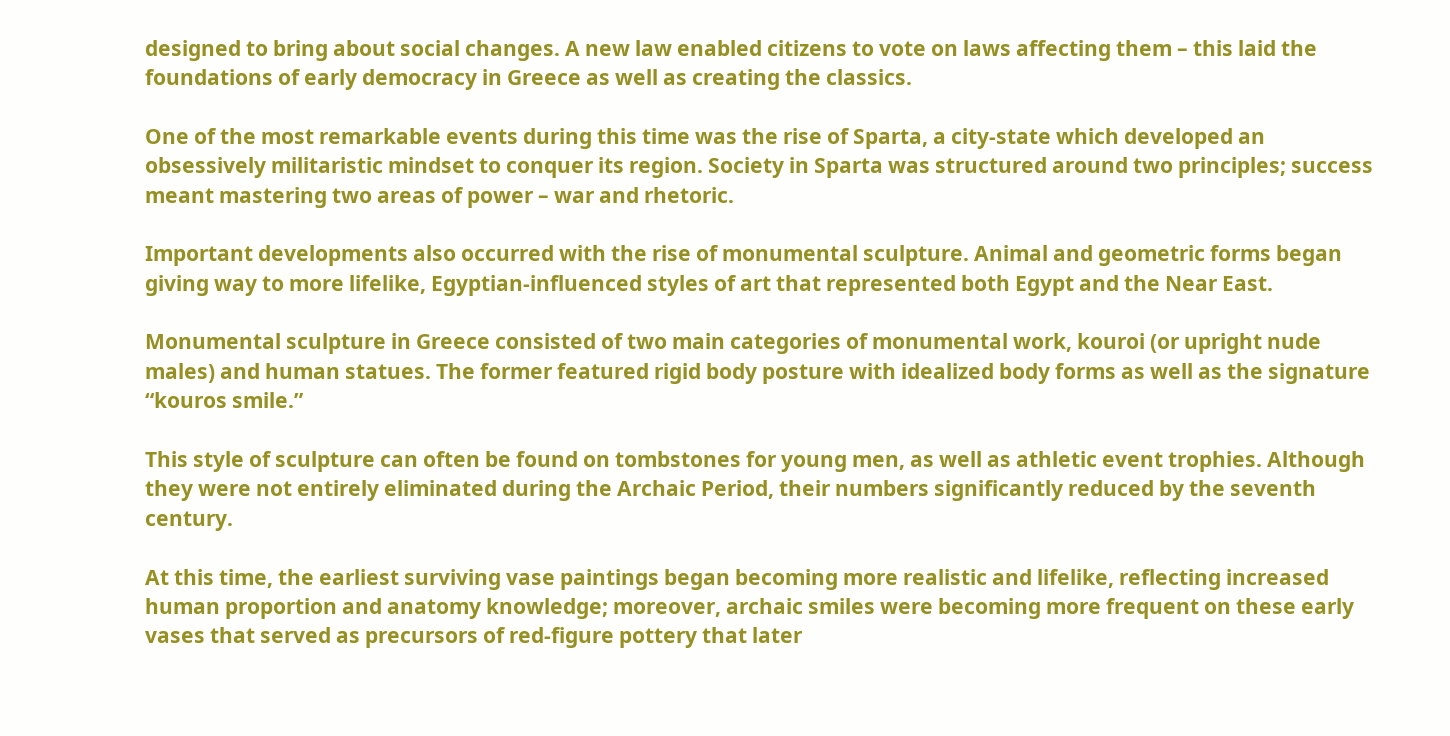designed to bring about social changes. A new law enabled citizens to vote on laws affecting them – this laid the foundations of early democracy in Greece as well as creating the classics.

One of the most remarkable events during this time was the rise of Sparta, a city-state which developed an obsessively militaristic mindset to conquer its region. Society in Sparta was structured around two principles; success meant mastering two areas of power – war and rhetoric.

Important developments also occurred with the rise of monumental sculpture. Animal and geometric forms began giving way to more lifelike, Egyptian-influenced styles of art that represented both Egypt and the Near East.

Monumental sculpture in Greece consisted of two main categories of monumental work, kouroi (or upright nude males) and human statues. The former featured rigid body posture with idealized body forms as well as the signature “kouros smile.”

This style of sculpture can often be found on tombstones for young men, as well as athletic event trophies. Although they were not entirely eliminated during the Archaic Period, their numbers significantly reduced by the seventh century.

At this time, the earliest surviving vase paintings began becoming more realistic and lifelike, reflecting increased human proportion and anatomy knowledge; moreover, archaic smiles were becoming more frequent on these early vases that served as precursors of red-figure pottery that later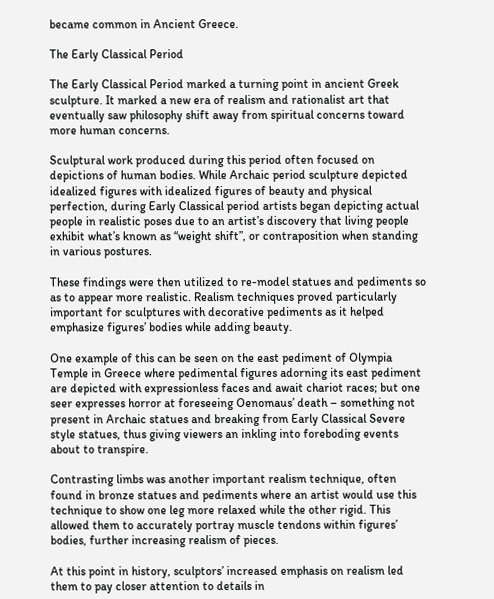became common in Ancient Greece.

The Early Classical Period

The Early Classical Period marked a turning point in ancient Greek sculpture. It marked a new era of realism and rationalist art that eventually saw philosophy shift away from spiritual concerns toward more human concerns.

Sculptural work produced during this period often focused on depictions of human bodies. While Archaic period sculpture depicted idealized figures with idealized figures of beauty and physical perfection, during Early Classical period artists began depicting actual people in realistic poses due to an artist’s discovery that living people exhibit what’s known as “weight shift”, or contraposition when standing in various postures.

These findings were then utilized to re-model statues and pediments so as to appear more realistic. Realism techniques proved particularly important for sculptures with decorative pediments as it helped emphasize figures’ bodies while adding beauty.

One example of this can be seen on the east pediment of Olympia Temple in Greece where pedimental figures adorning its east pediment are depicted with expressionless faces and await chariot races; but one seer expresses horror at foreseeing Oenomaus’ death – something not present in Archaic statues and breaking from Early Classical Severe style statues, thus giving viewers an inkling into foreboding events about to transpire.

Contrasting limbs was another important realism technique, often found in bronze statues and pediments where an artist would use this technique to show one leg more relaxed while the other rigid. This allowed them to accurately portray muscle tendons within figures’ bodies, further increasing realism of pieces.

At this point in history, sculptors’ increased emphasis on realism led them to pay closer attention to details in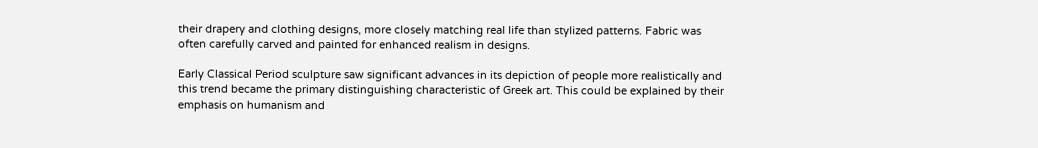their drapery and clothing designs, more closely matching real life than stylized patterns. Fabric was often carefully carved and painted for enhanced realism in designs.

Early Classical Period sculpture saw significant advances in its depiction of people more realistically and this trend became the primary distinguishing characteristic of Greek art. This could be explained by their emphasis on humanism and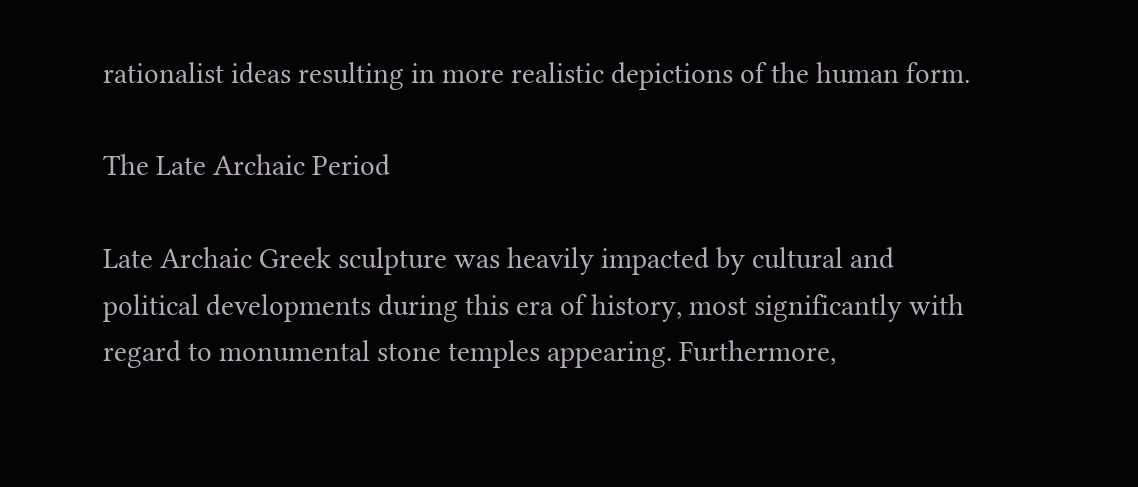rationalist ideas resulting in more realistic depictions of the human form.

The Late Archaic Period

Late Archaic Greek sculpture was heavily impacted by cultural and political developments during this era of history, most significantly with regard to monumental stone temples appearing. Furthermore,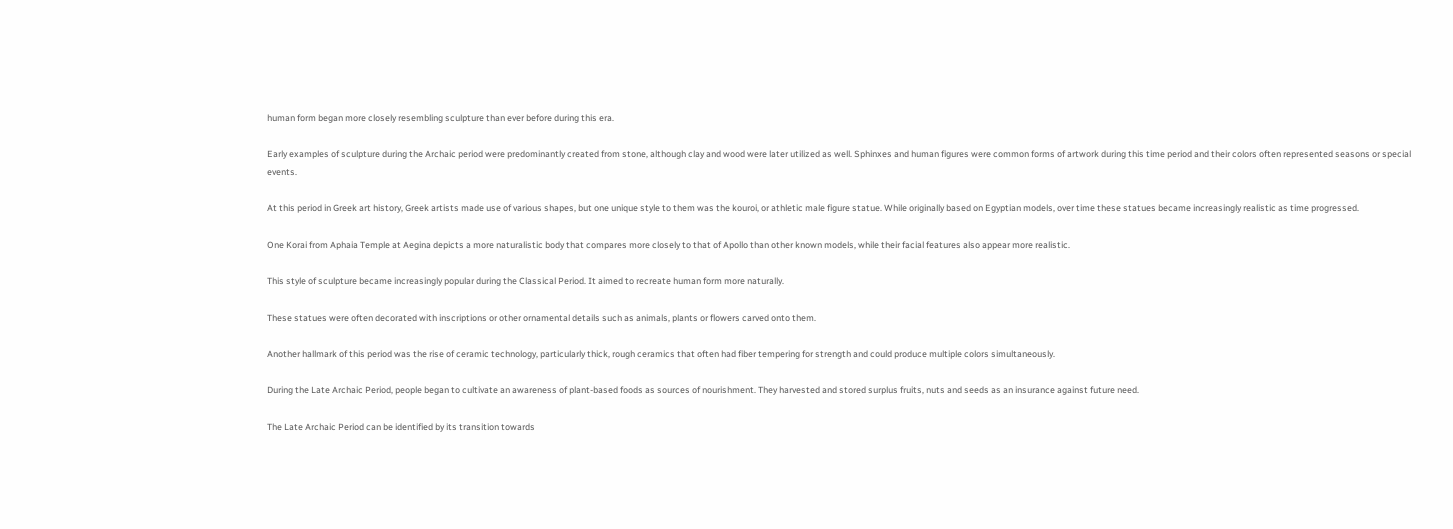human form began more closely resembling sculpture than ever before during this era.

Early examples of sculpture during the Archaic period were predominantly created from stone, although clay and wood were later utilized as well. Sphinxes and human figures were common forms of artwork during this time period and their colors often represented seasons or special events.

At this period in Greek art history, Greek artists made use of various shapes, but one unique style to them was the kouroi, or athletic male figure statue. While originally based on Egyptian models, over time these statues became increasingly realistic as time progressed.

One Korai from Aphaia Temple at Aegina depicts a more naturalistic body that compares more closely to that of Apollo than other known models, while their facial features also appear more realistic.

This style of sculpture became increasingly popular during the Classical Period. It aimed to recreate human form more naturally.

These statues were often decorated with inscriptions or other ornamental details such as animals, plants or flowers carved onto them.

Another hallmark of this period was the rise of ceramic technology, particularly thick, rough ceramics that often had fiber tempering for strength and could produce multiple colors simultaneously.

During the Late Archaic Period, people began to cultivate an awareness of plant-based foods as sources of nourishment. They harvested and stored surplus fruits, nuts and seeds as an insurance against future need.

The Late Archaic Period can be identified by its transition towards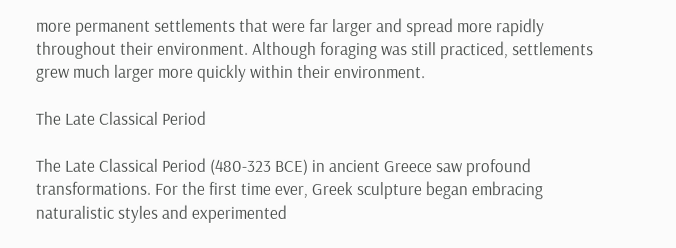more permanent settlements that were far larger and spread more rapidly throughout their environment. Although foraging was still practiced, settlements grew much larger more quickly within their environment.

The Late Classical Period

The Late Classical Period (480-323 BCE) in ancient Greece saw profound transformations. For the first time ever, Greek sculpture began embracing naturalistic styles and experimented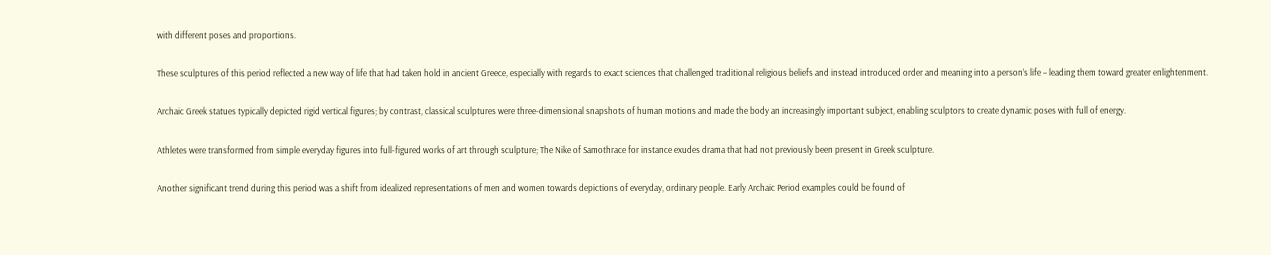with different poses and proportions.

These sculptures of this period reflected a new way of life that had taken hold in ancient Greece, especially with regards to exact sciences that challenged traditional religious beliefs and instead introduced order and meaning into a person’s life – leading them toward greater enlightenment.

Archaic Greek statues typically depicted rigid vertical figures; by contrast, classical sculptures were three-dimensional snapshots of human motions and made the body an increasingly important subject, enabling sculptors to create dynamic poses with full of energy.

Athletes were transformed from simple everyday figures into full-figured works of art through sculpture; The Nike of Samothrace for instance exudes drama that had not previously been present in Greek sculpture.

Another significant trend during this period was a shift from idealized representations of men and women towards depictions of everyday, ordinary people. Early Archaic Period examples could be found of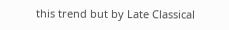this trend but by Late Classical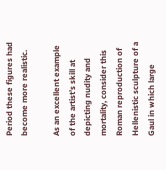Period these figures had become more realistic.

As an excellent example of the artist’s skill at depicting nudity and mortality, consider this Roman reproduction of Hellenistic sculpture of a Gaul in which large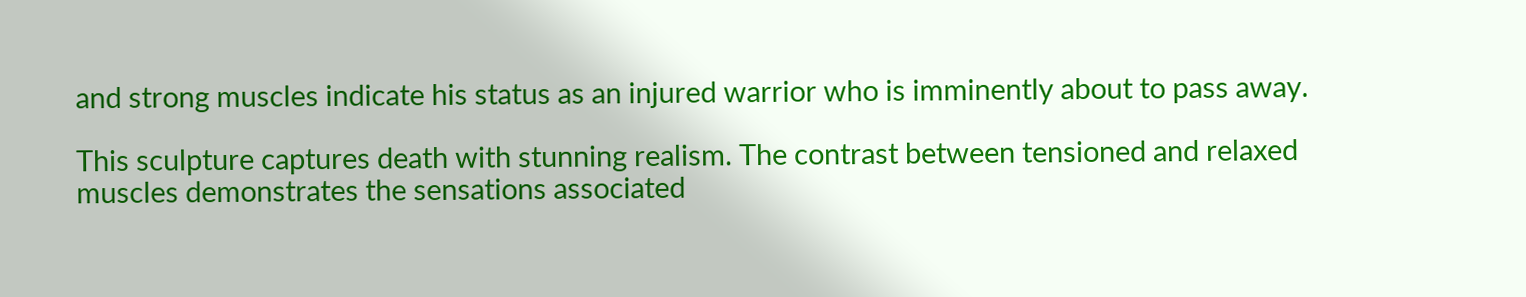and strong muscles indicate his status as an injured warrior who is imminently about to pass away.

This sculpture captures death with stunning realism. The contrast between tensioned and relaxed muscles demonstrates the sensations associated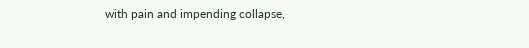with pain and impending collapse,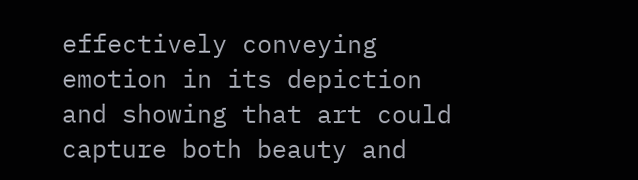effectively conveying emotion in its depiction and showing that art could capture both beauty and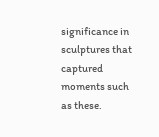significance in sculptures that captured moments such as these.